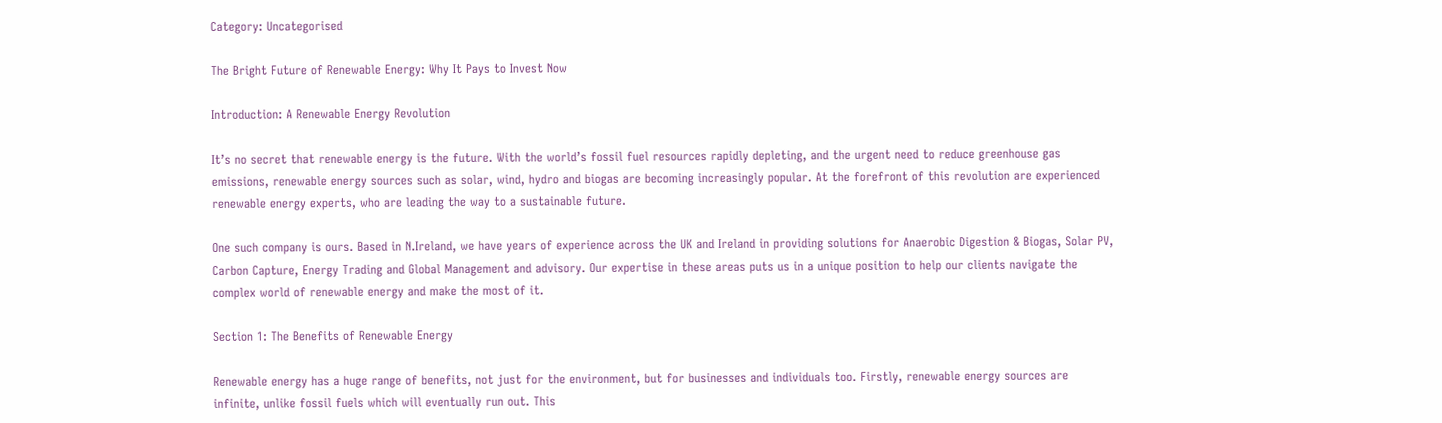Category: Uncategorised

The Bright Future of Renewable Energy: Why It Pays to Invest Now

Introduction: A Renewable Energy Revolution

It’s no secret that renewable energy is the future. With the world’s fossil fuel resources rapidly depleting, and the urgent need to reduce greenhouse gas emissions, renewable energy sources such as solar, wind, hydro and biogas are becoming increasingly popular. At the forefront of this revolution are experienced renewable energy experts, who are leading the way to a sustainable future.

One such company is ours. Based in N.Ireland, we have years of experience across the UK and Ireland in providing solutions for Anaerobic Digestion & Biogas, Solar PV, Carbon Capture, Energy Trading and Global Management and advisory. Our expertise in these areas puts us in a unique position to help our clients navigate the complex world of renewable energy and make the most of it.

Section 1: The Benefits of Renewable Energy

Renewable energy has a huge range of benefits, not just for the environment, but for businesses and individuals too. Firstly, renewable energy sources are infinite, unlike fossil fuels which will eventually run out. This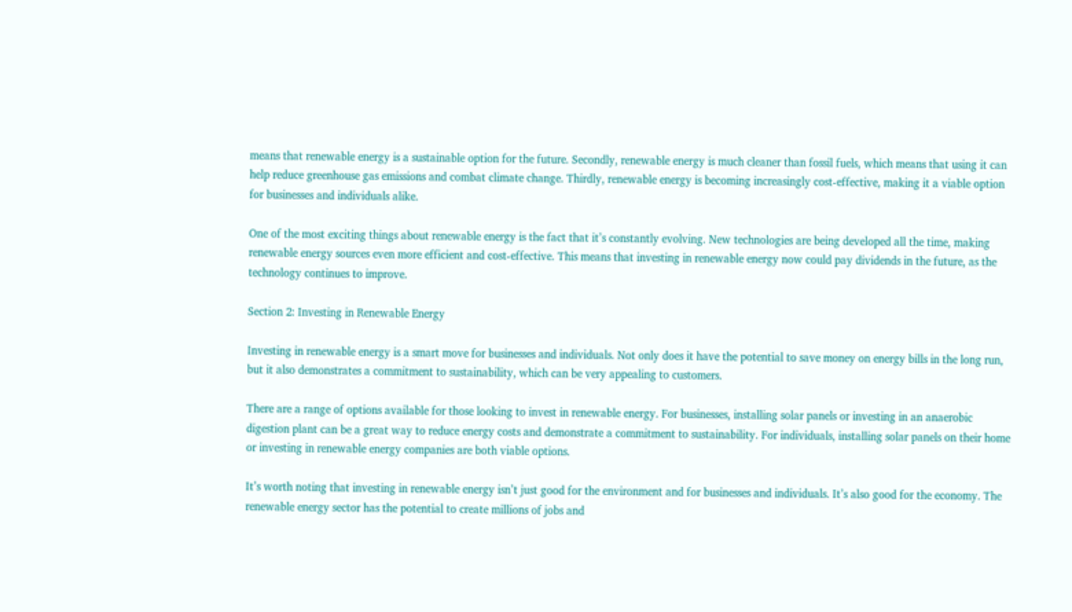means that renewable energy is a sustainable option for the future. Secondly, renewable energy is much cleaner than fossil fuels, which means that using it can help reduce greenhouse gas emissions and combat climate change. Thirdly, renewable energy is becoming increasingly cost-effective, making it a viable option for businesses and individuals alike.

One of the most exciting things about renewable energy is the fact that it’s constantly evolving. New technologies are being developed all the time, making renewable energy sources even more efficient and cost-effective. This means that investing in renewable energy now could pay dividends in the future, as the technology continues to improve.

Section 2: Investing in Renewable Energy

Investing in renewable energy is a smart move for businesses and individuals. Not only does it have the potential to save money on energy bills in the long run, but it also demonstrates a commitment to sustainability, which can be very appealing to customers.

There are a range of options available for those looking to invest in renewable energy. For businesses, installing solar panels or investing in an anaerobic digestion plant can be a great way to reduce energy costs and demonstrate a commitment to sustainability. For individuals, installing solar panels on their home or investing in renewable energy companies are both viable options.

It’s worth noting that investing in renewable energy isn’t just good for the environment and for businesses and individuals. It’s also good for the economy. The renewable energy sector has the potential to create millions of jobs and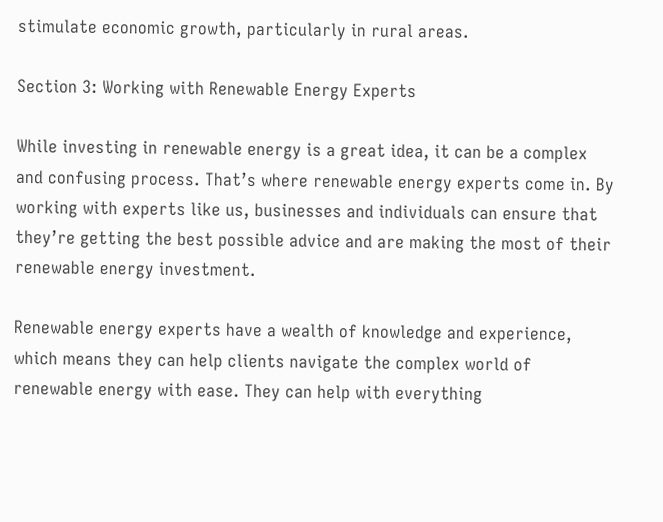stimulate economic growth, particularly in rural areas.

Section 3: Working with Renewable Energy Experts

While investing in renewable energy is a great idea, it can be a complex and confusing process. That’s where renewable energy experts come in. By working with experts like us, businesses and individuals can ensure that they’re getting the best possible advice and are making the most of their renewable energy investment.

Renewable energy experts have a wealth of knowledge and experience, which means they can help clients navigate the complex world of renewable energy with ease. They can help with everything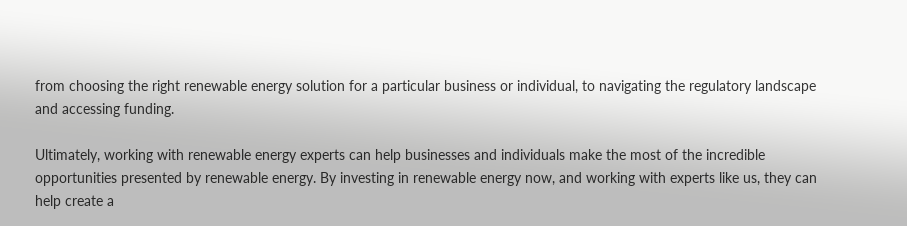from choosing the right renewable energy solution for a particular business or individual, to navigating the regulatory landscape and accessing funding.

Ultimately, working with renewable energy experts can help businesses and individuals make the most of the incredible opportunities presented by renewable energy. By investing in renewable energy now, and working with experts like us, they can help create a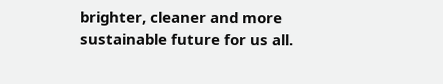brighter, cleaner and more sustainable future for us all.